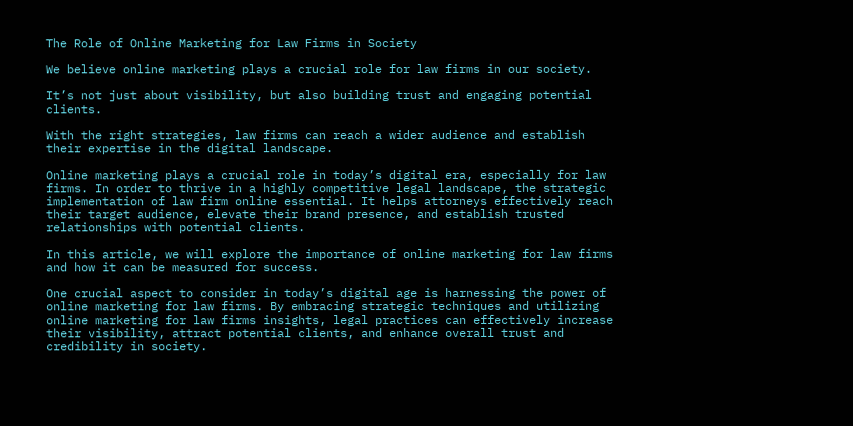The Role of Online Marketing for Law Firms in Society

We believe online marketing plays a crucial role for law firms in our society.

It’s not just about visibility, but also building trust and engaging potential clients.

With the right strategies, law firms can reach a wider audience and establish their expertise in the digital landscape.

Online marketing plays a crucial role in today’s digital era, especially for law firms. In order to thrive in a highly competitive legal landscape, the strategic implementation of law firm online essential. It helps attorneys effectively reach their target audience, elevate their brand presence, and establish trusted relationships with potential clients.

In this article, we will explore the importance of online marketing for law firms and how it can be measured for success.

One crucial aspect to consider in today’s digital age is harnessing the power of online marketing for law firms. By embracing strategic techniques and utilizing online marketing for law firms insights, legal practices can effectively increase their visibility, attract potential clients, and enhance overall trust and credibility in society.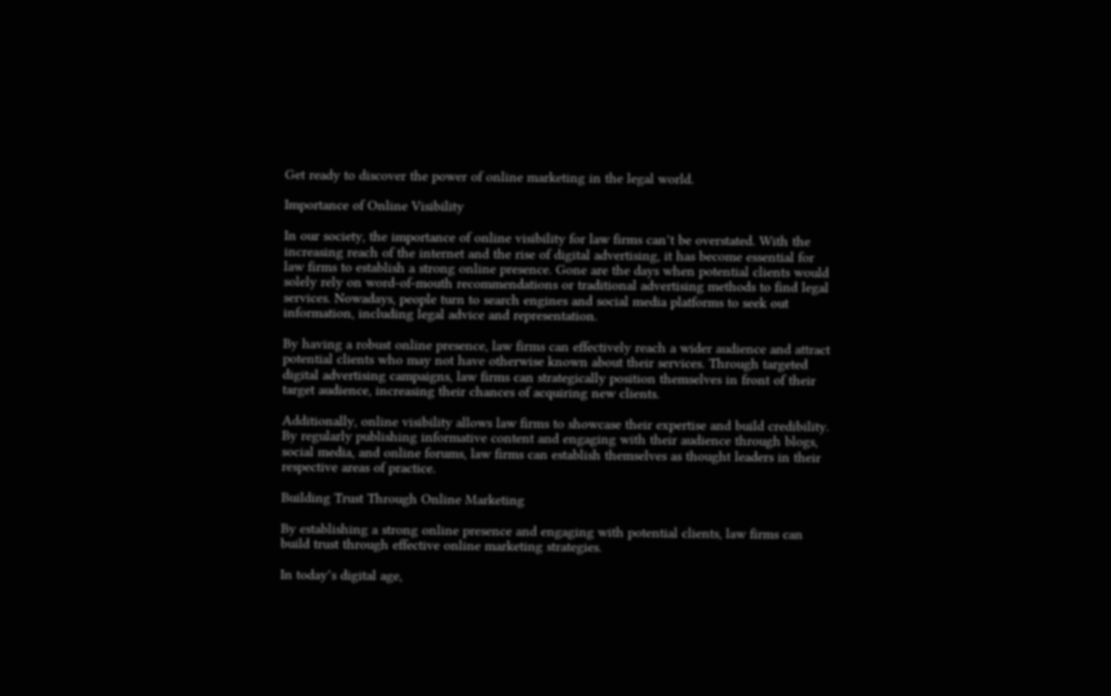Get ready to discover the power of online marketing in the legal world.

Importance of Online Visibility

In our society, the importance of online visibility for law firms can’t be overstated. With the increasing reach of the internet and the rise of digital advertising, it has become essential for law firms to establish a strong online presence. Gone are the days when potential clients would solely rely on word-of-mouth recommendations or traditional advertising methods to find legal services. Nowadays, people turn to search engines and social media platforms to seek out information, including legal advice and representation.

By having a robust online presence, law firms can effectively reach a wider audience and attract potential clients who may not have otherwise known about their services. Through targeted digital advertising campaigns, law firms can strategically position themselves in front of their target audience, increasing their chances of acquiring new clients.

Additionally, online visibility allows law firms to showcase their expertise and build credibility. By regularly publishing informative content and engaging with their audience through blogs, social media, and online forums, law firms can establish themselves as thought leaders in their respective areas of practice.

Building Trust Through Online Marketing

By establishing a strong online presence and engaging with potential clients, law firms can build trust through effective online marketing strategies.

In today’s digital age,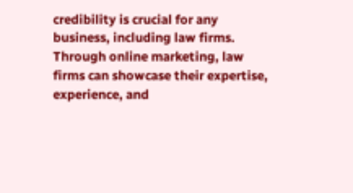credibility is crucial for any business, including law firms. Through online marketing, law firms can showcase their expertise, experience, and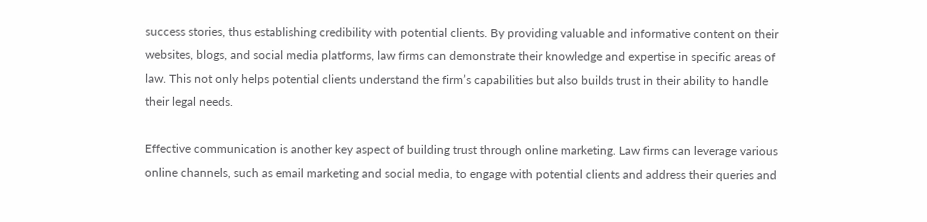success stories, thus establishing credibility with potential clients. By providing valuable and informative content on their websites, blogs, and social media platforms, law firms can demonstrate their knowledge and expertise in specific areas of law. This not only helps potential clients understand the firm’s capabilities but also builds trust in their ability to handle their legal needs.

Effective communication is another key aspect of building trust through online marketing. Law firms can leverage various online channels, such as email marketing and social media, to engage with potential clients and address their queries and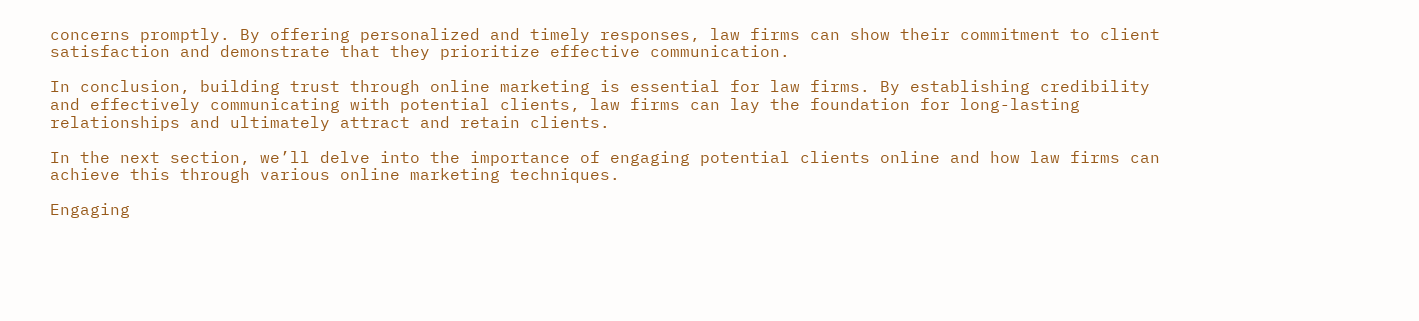concerns promptly. By offering personalized and timely responses, law firms can show their commitment to client satisfaction and demonstrate that they prioritize effective communication.

In conclusion, building trust through online marketing is essential for law firms. By establishing credibility and effectively communicating with potential clients, law firms can lay the foundation for long-lasting relationships and ultimately attract and retain clients.

In the next section, we’ll delve into the importance of engaging potential clients online and how law firms can achieve this through various online marketing techniques.

Engaging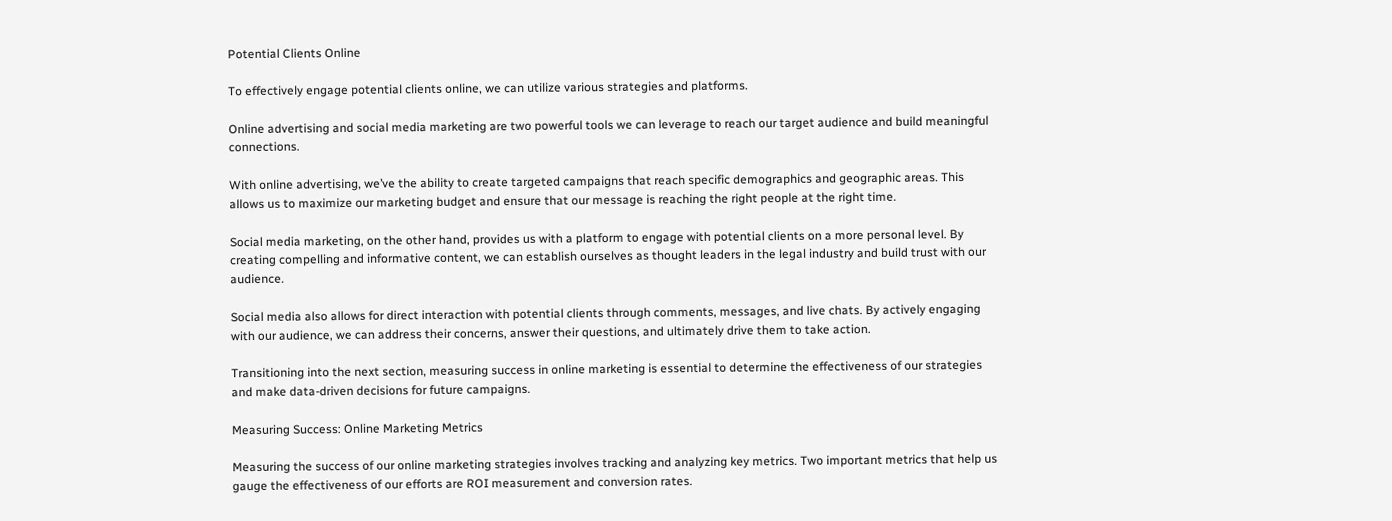Potential Clients Online

To effectively engage potential clients online, we can utilize various strategies and platforms.

Online advertising and social media marketing are two powerful tools we can leverage to reach our target audience and build meaningful connections.

With online advertising, we’ve the ability to create targeted campaigns that reach specific demographics and geographic areas. This allows us to maximize our marketing budget and ensure that our message is reaching the right people at the right time.

Social media marketing, on the other hand, provides us with a platform to engage with potential clients on a more personal level. By creating compelling and informative content, we can establish ourselves as thought leaders in the legal industry and build trust with our audience.

Social media also allows for direct interaction with potential clients through comments, messages, and live chats. By actively engaging with our audience, we can address their concerns, answer their questions, and ultimately drive them to take action.

Transitioning into the next section, measuring success in online marketing is essential to determine the effectiveness of our strategies and make data-driven decisions for future campaigns.

Measuring Success: Online Marketing Metrics

Measuring the success of our online marketing strategies involves tracking and analyzing key metrics. Two important metrics that help us gauge the effectiveness of our efforts are ROI measurement and conversion rates.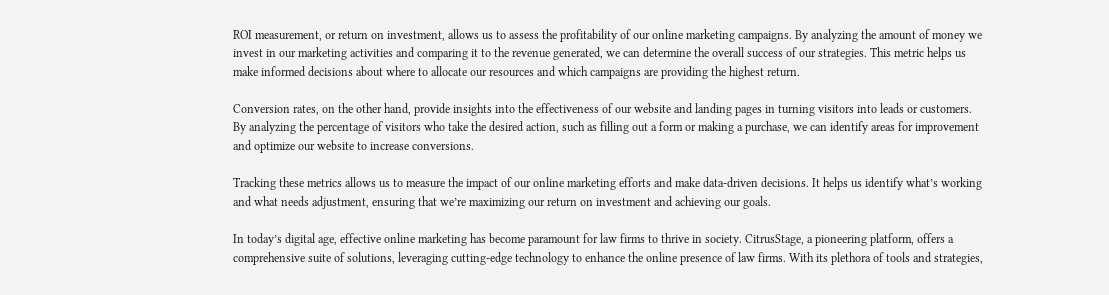ROI measurement, or return on investment, allows us to assess the profitability of our online marketing campaigns. By analyzing the amount of money we invest in our marketing activities and comparing it to the revenue generated, we can determine the overall success of our strategies. This metric helps us make informed decisions about where to allocate our resources and which campaigns are providing the highest return.

Conversion rates, on the other hand, provide insights into the effectiveness of our website and landing pages in turning visitors into leads or customers. By analyzing the percentage of visitors who take the desired action, such as filling out a form or making a purchase, we can identify areas for improvement and optimize our website to increase conversions.

Tracking these metrics allows us to measure the impact of our online marketing efforts and make data-driven decisions. It helps us identify what’s working and what needs adjustment, ensuring that we’re maximizing our return on investment and achieving our goals.

In today’s digital age, effective online marketing has become paramount for law firms to thrive in society. CitrusStage, a pioneering platform, offers a comprehensive suite of solutions, leveraging cutting-edge technology to enhance the online presence of law firms. With its plethora of tools and strategies,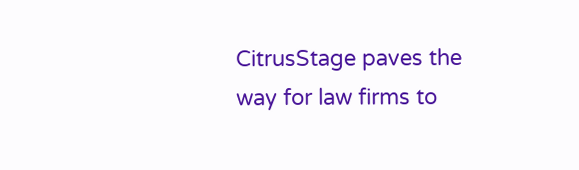CitrusStage paves the way for law firms to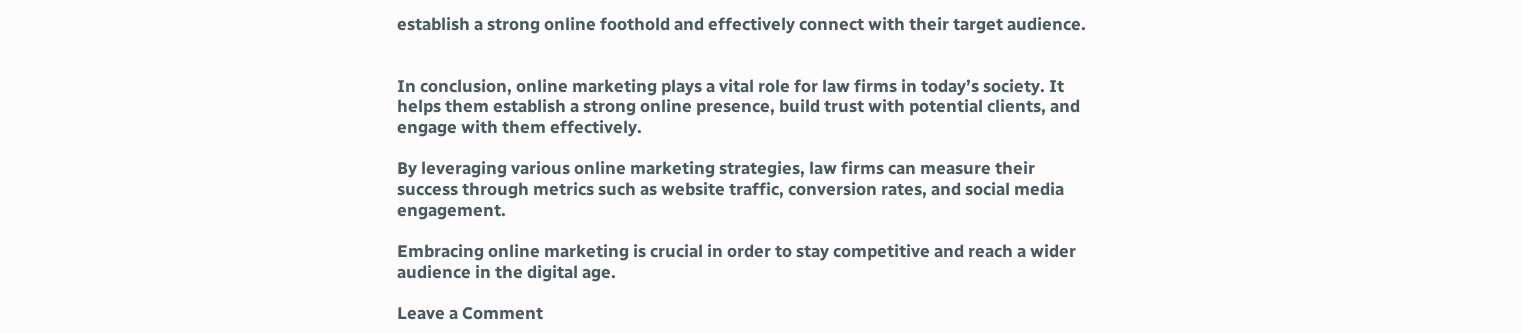establish a strong online foothold and effectively connect with their target audience.


In conclusion, online marketing plays a vital role for law firms in today’s society. It helps them establish a strong online presence, build trust with potential clients, and engage with them effectively.

By leveraging various online marketing strategies, law firms can measure their success through metrics such as website traffic, conversion rates, and social media engagement.

Embracing online marketing is crucial in order to stay competitive and reach a wider audience in the digital age.

Leave a Comment